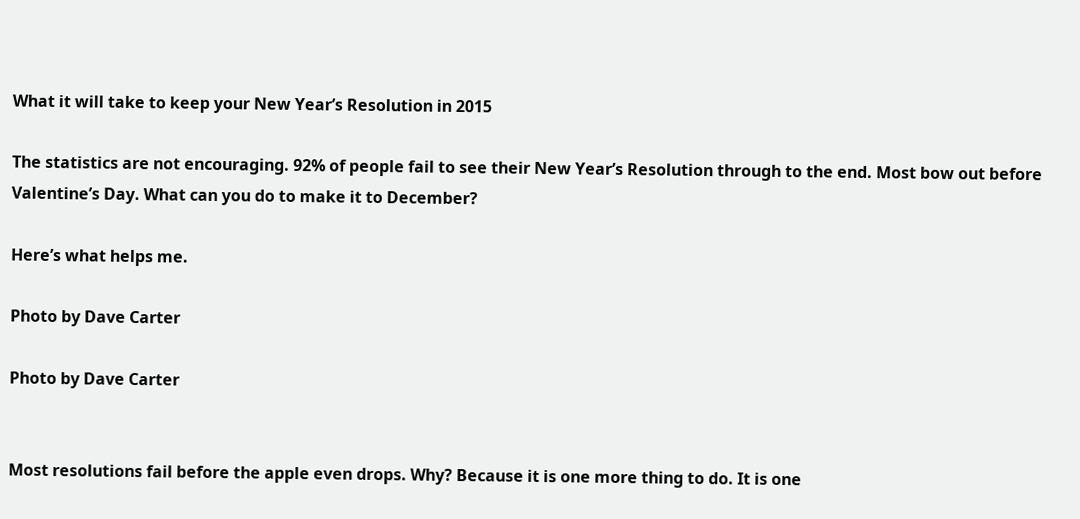What it will take to keep your New Year’s Resolution in 2015

The statistics are not encouraging. 92% of people fail to see their New Year’s Resolution through to the end. Most bow out before Valentine’s Day. What can you do to make it to December?

Here’s what helps me.

Photo by Dave Carter

Photo by Dave Carter


Most resolutions fail before the apple even drops. Why? Because it is one more thing to do. It is one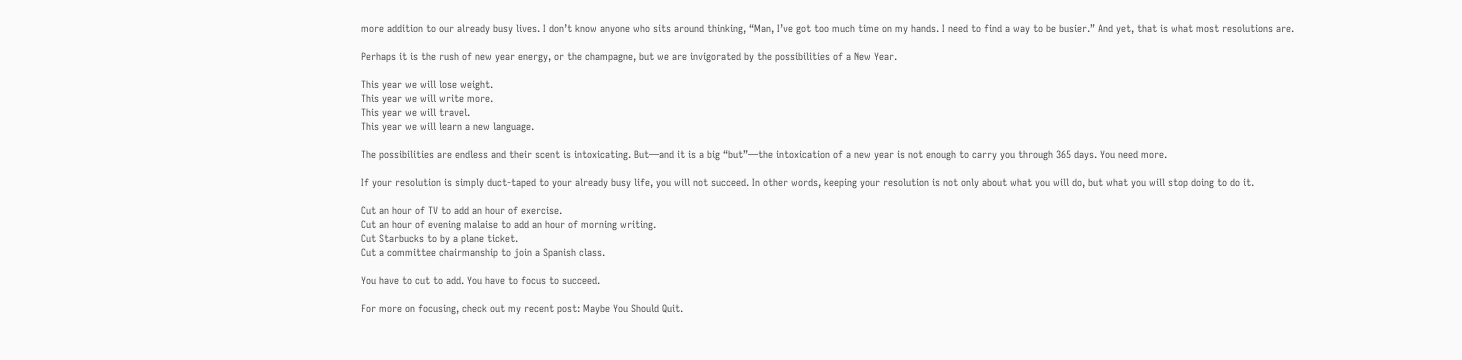more addition to our already busy lives. I don’t know anyone who sits around thinking, “Man, I’ve got too much time on my hands. I need to find a way to be busier.” And yet, that is what most resolutions are.

Perhaps it is the rush of new year energy, or the champagne, but we are invigorated by the possibilities of a New Year.

This year we will lose weight.
This year we will write more.
This year we will travel.
This year we will learn a new language.

The possibilities are endless and their scent is intoxicating. But—and it is a big “but”—the intoxication of a new year is not enough to carry you through 365 days. You need more.

If your resolution is simply duct-taped to your already busy life, you will not succeed. In other words, keeping your resolution is not only about what you will do, but what you will stop doing to do it.

Cut an hour of TV to add an hour of exercise.
Cut an hour of evening malaise to add an hour of morning writing.
Cut Starbucks to by a plane ticket.
Cut a committee chairmanship to join a Spanish class.

You have to cut to add. You have to focus to succeed.

For more on focusing, check out my recent post: Maybe You Should Quit.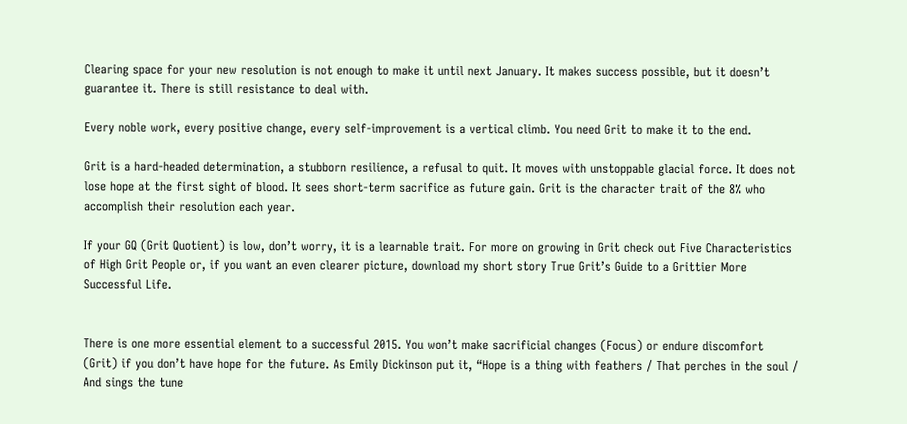Clearing space for your new resolution is not enough to make it until next January. It makes success possible, but it doesn’t guarantee it. There is still resistance to deal with.

Every noble work, every positive change, every self-improvement is a vertical climb. You need Grit to make it to the end.

Grit is a hard-headed determination, a stubborn resilience, a refusal to quit. It moves with unstoppable glacial force. It does not lose hope at the first sight of blood. It sees short-term sacrifice as future gain. Grit is the character trait of the 8% who accomplish their resolution each year.

If your GQ (Grit Quotient) is low, don’t worry, it is a learnable trait. For more on growing in Grit check out Five Characteristics of High Grit People or, if you want an even clearer picture, download my short story True Grit’s Guide to a Grittier More Successful Life.


There is one more essential element to a successful 2015. You won’t make sacrificial changes (Focus) or endure discomfort (Grit) if you don’t have hope for the future. As Emily Dickinson put it, “Hope is a thing with feathers / That perches in the soul / And sings the tune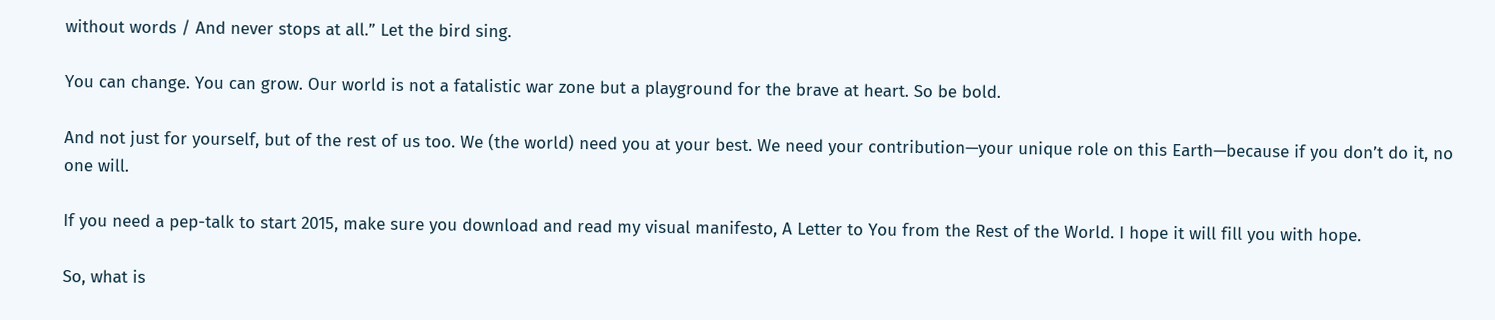without words / And never stops at all.” Let the bird sing.

You can change. You can grow. Our world is not a fatalistic war zone but a playground for the brave at heart. So be bold.

And not just for yourself, but of the rest of us too. We (the world) need you at your best. We need your contribution—your unique role on this Earth—because if you don’t do it, no one will.

If you need a pep-talk to start 2015, make sure you download and read my visual manifesto, A Letter to You from the Rest of the World. I hope it will fill you with hope.

So, what is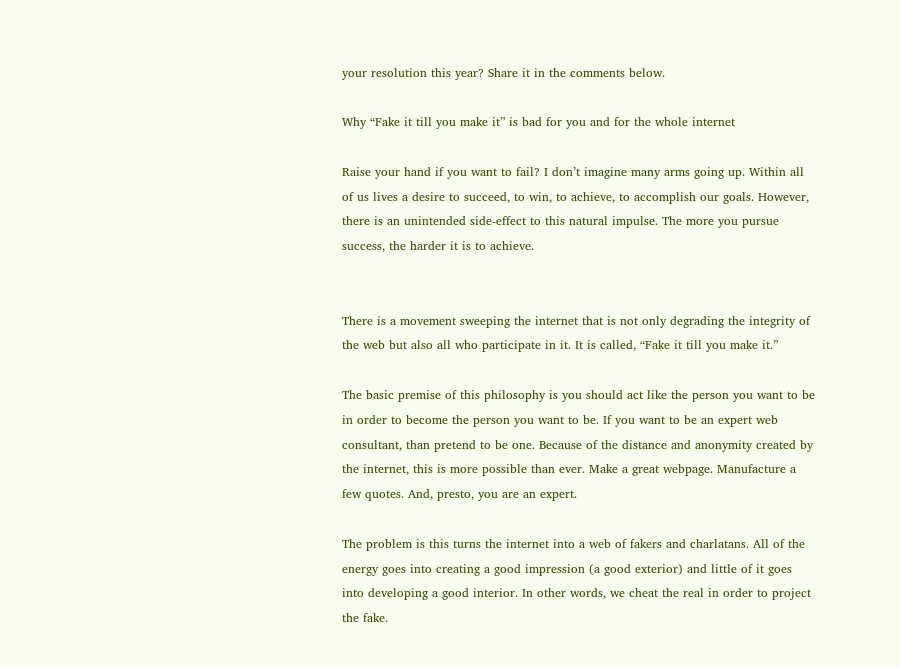your resolution this year? Share it in the comments below.

Why “Fake it till you make it” is bad for you and for the whole internet

Raise your hand if you want to fail? I don’t imagine many arms going up. Within all of us lives a desire to succeed, to win, to achieve, to accomplish our goals. However, there is an unintended side-effect to this natural impulse. The more you pursue success, the harder it is to achieve.


There is a movement sweeping the internet that is not only degrading the integrity of the web but also all who participate in it. It is called, “Fake it till you make it.”

The basic premise of this philosophy is you should act like the person you want to be in order to become the person you want to be. If you want to be an expert web consultant, than pretend to be one. Because of the distance and anonymity created by the internet, this is more possible than ever. Make a great webpage. Manufacture a few quotes. And, presto, you are an expert.

The problem is this turns the internet into a web of fakers and charlatans. All of the energy goes into creating a good impression (a good exterior) and little of it goes into developing a good interior. In other words, we cheat the real in order to project the fake.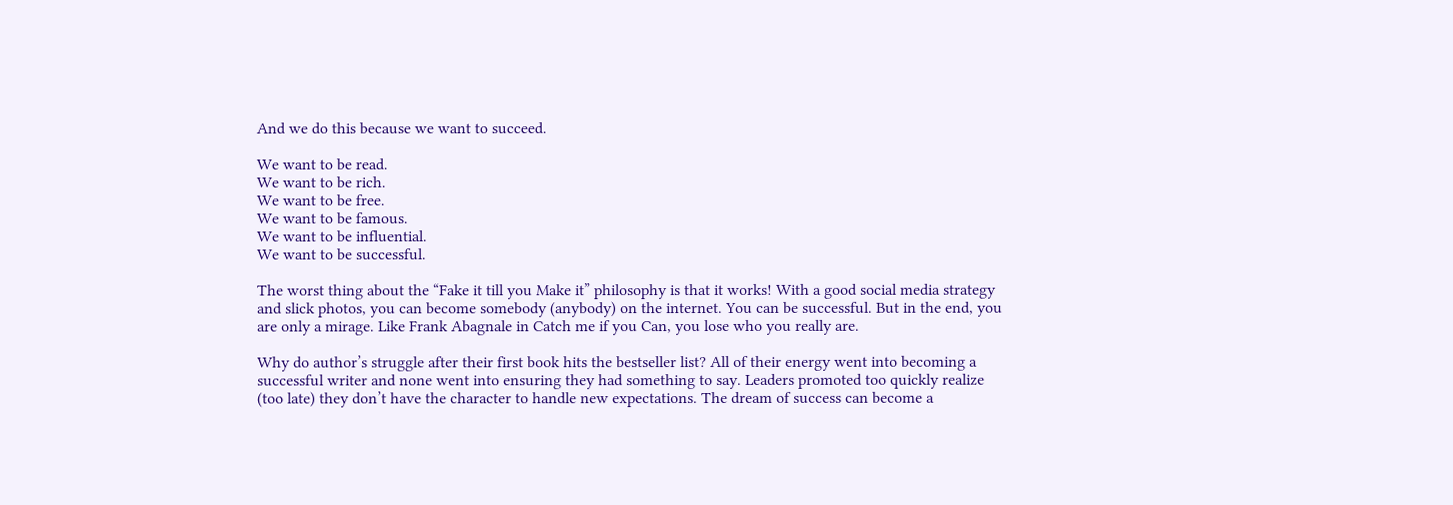And we do this because we want to succeed.

We want to be read.
We want to be rich.
We want to be free.
We want to be famous.
We want to be influential.
We want to be successful.

The worst thing about the “Fake it till you Make it” philosophy is that it works! With a good social media strategy and slick photos, you can become somebody (anybody) on the internet. You can be successful. But in the end, you are only a mirage. Like Frank Abagnale in Catch me if you Can, you lose who you really are.

Why do author’s struggle after their first book hits the bestseller list? All of their energy went into becoming a successful writer and none went into ensuring they had something to say. Leaders promoted too quickly realize (too late) they don’t have the character to handle new expectations. The dream of success can become a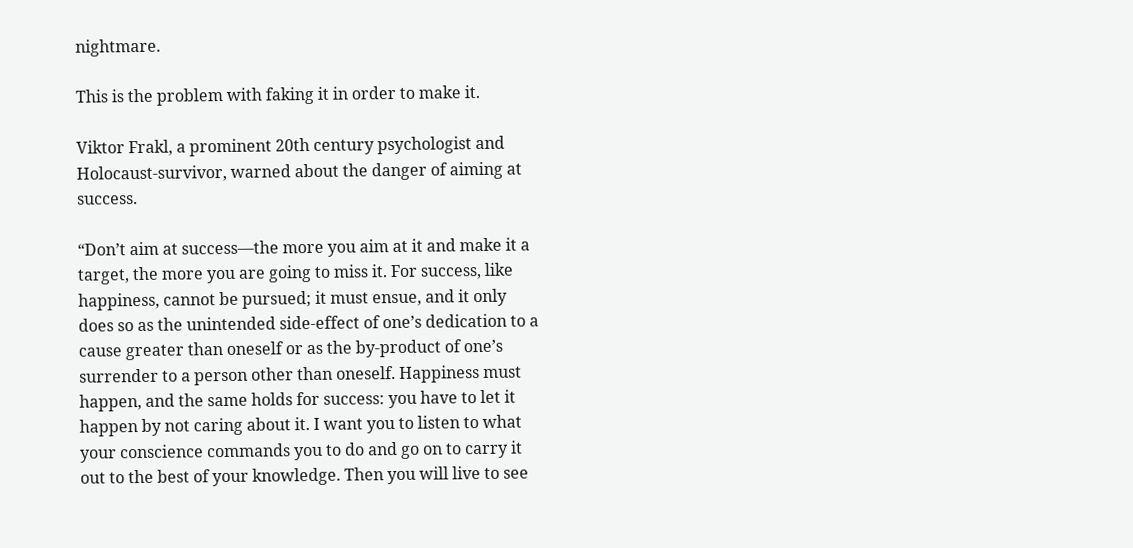nightmare.

This is the problem with faking it in order to make it.

Viktor Frakl, a prominent 20th century psychologist and Holocaust-survivor, warned about the danger of aiming at success.

“Don’t aim at success—the more you aim at it and make it a target, the more you are going to miss it. For success, like happiness, cannot be pursued; it must ensue, and it only does so as the unintended side-effect of one’s dedication to a cause greater than oneself or as the by-product of one’s surrender to a person other than oneself. Happiness must happen, and the same holds for success: you have to let it happen by not caring about it. I want you to listen to what your conscience commands you to do and go on to carry it out to the best of your knowledge. Then you will live to see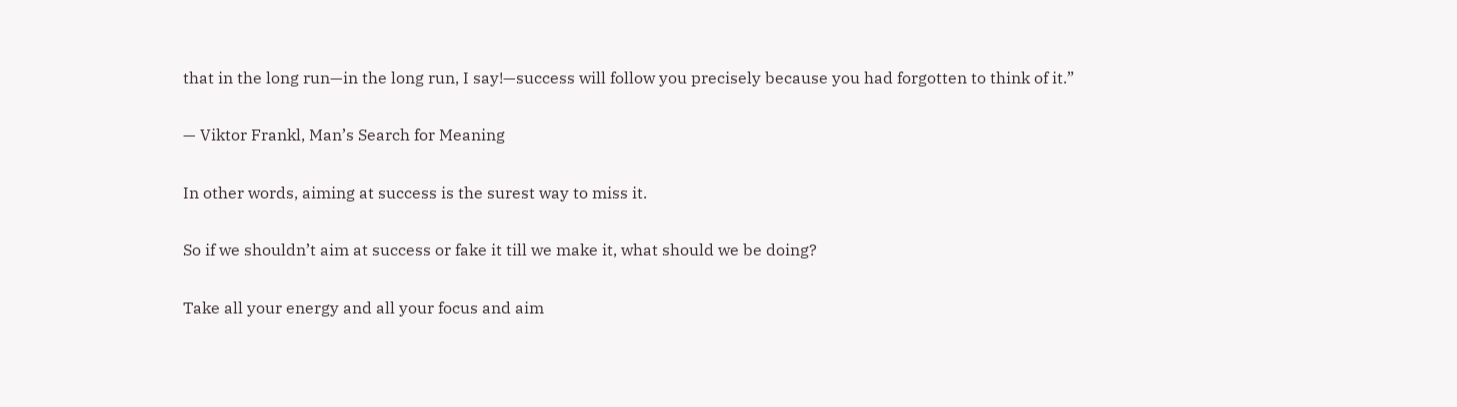that in the long run—in the long run, I say!—success will follow you precisely because you had forgotten to think of it.”

— Viktor Frankl, Man’s Search for Meaning

In other words, aiming at success is the surest way to miss it.

So if we shouldn’t aim at success or fake it till we make it, what should we be doing?

Take all your energy and all your focus and aim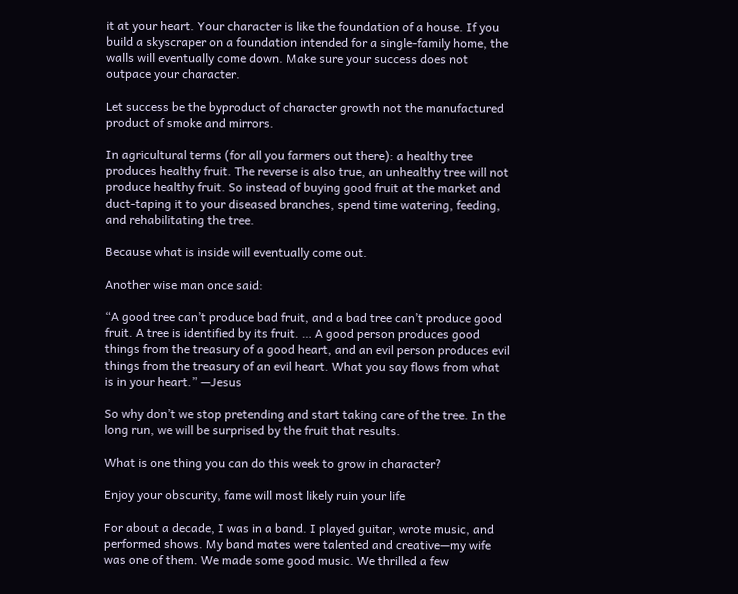it at your heart. Your character is like the foundation of a house. If you build a skyscraper on a foundation intended for a single-family home, the walls will eventually come down. Make sure your success does not outpace your character.

Let success be the byproduct of character growth not the manufactured product of smoke and mirrors.

In agricultural terms (for all you farmers out there): a healthy tree produces healthy fruit. The reverse is also true, an unhealthy tree will not produce healthy fruit. So instead of buying good fruit at the market and duct-taping it to your diseased branches, spend time watering, feeding, and rehabilitating the tree.

Because what is inside will eventually come out.

Another wise man once said:

“A good tree can’t produce bad fruit, and a bad tree can’t produce good fruit. A tree is identified by its fruit. … A good person produces good things from the treasury of a good heart, and an evil person produces evil things from the treasury of an evil heart. What you say flows from what is in your heart.” —Jesus

So why don’t we stop pretending and start taking care of the tree. In the long run, we will be surprised by the fruit that results.

What is one thing you can do this week to grow in character?

Enjoy your obscurity, fame will most likely ruin your life

For about a decade, I was in a band. I played guitar, wrote music, and performed shows. My band mates were talented and creative—my wife was one of them. We made some good music. We thrilled a few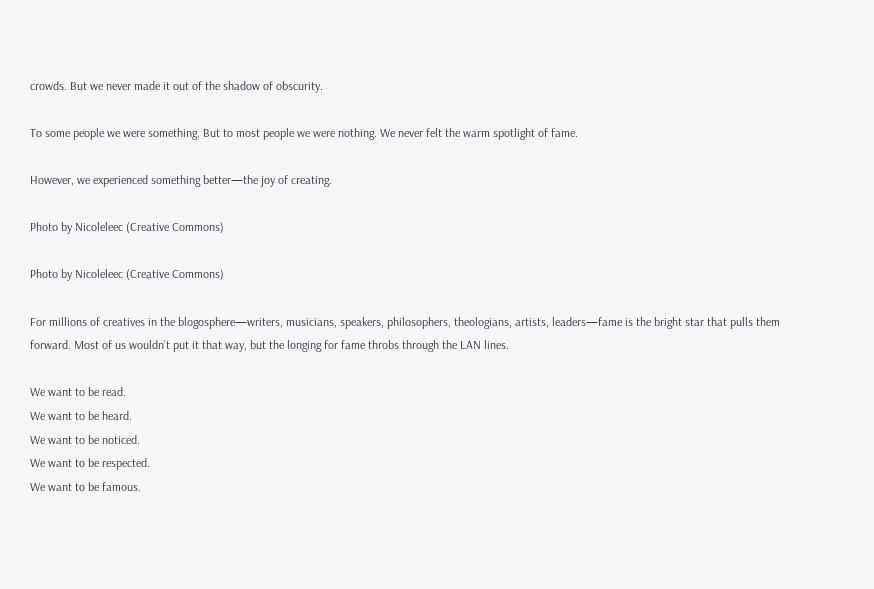crowds. But we never made it out of the shadow of obscurity.

To some people we were something. But to most people we were nothing. We never felt the warm spotlight of fame.

However, we experienced something better—the joy of creating.

Photo by Nicoleleec (Creative Commons)

Photo by Nicoleleec (Creative Commons)

For millions of creatives in the blogosphere—writers, musicians, speakers, philosophers, theologians, artists, leaders—fame is the bright star that pulls them forward. Most of us wouldn’t put it that way, but the longing for fame throbs through the LAN lines.

We want to be read.
We want to be heard.
We want to be noticed.
We want to be respected.
We want to be famous.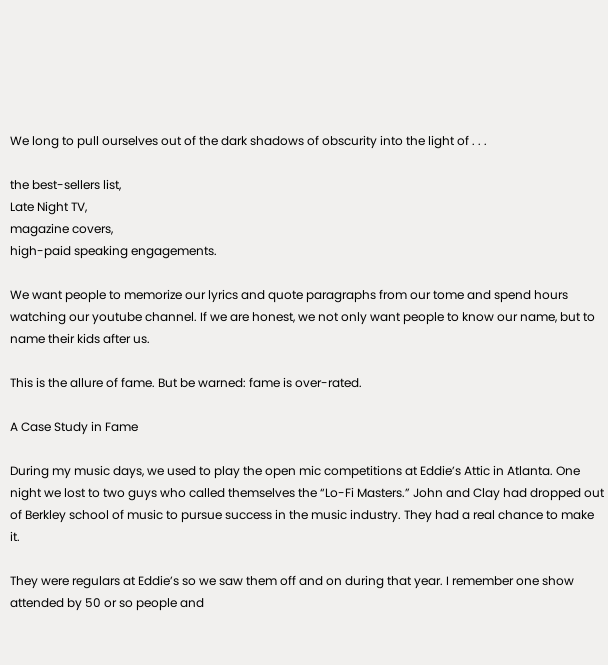We long to pull ourselves out of the dark shadows of obscurity into the light of . . .

the best-sellers list,
Late Night TV,
magazine covers,
high-paid speaking engagements.

We want people to memorize our lyrics and quote paragraphs from our tome and spend hours watching our youtube channel. If we are honest, we not only want people to know our name, but to name their kids after us.

This is the allure of fame. But be warned: fame is over-rated.

A Case Study in Fame

During my music days, we used to play the open mic competitions at Eddie’s Attic in Atlanta. One night we lost to two guys who called themselves the “Lo-Fi Masters.” John and Clay had dropped out of Berkley school of music to pursue success in the music industry. They had a real chance to make it.

They were regulars at Eddie’s so we saw them off and on during that year. I remember one show attended by 50 or so people and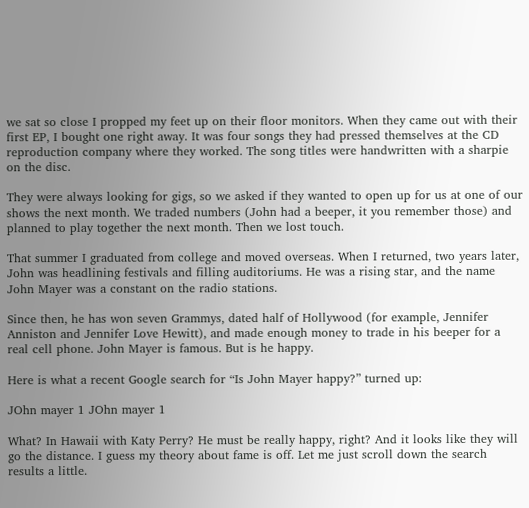we sat so close I propped my feet up on their floor monitors. When they came out with their first EP, I bought one right away. It was four songs they had pressed themselves at the CD reproduction company where they worked. The song titles were handwritten with a sharpie on the disc.

They were always looking for gigs, so we asked if they wanted to open up for us at one of our shows the next month. We traded numbers (John had a beeper, it you remember those) and planned to play together the next month. Then we lost touch.

That summer I graduated from college and moved overseas. When I returned, two years later, John was headlining festivals and filling auditoriums. He was a rising star, and the name John Mayer was a constant on the radio stations.

Since then, he has won seven Grammys, dated half of Hollywood (for example, Jennifer Anniston and Jennifer Love Hewitt), and made enough money to trade in his beeper for a real cell phone. John Mayer is famous. But is he happy.

Here is what a recent Google search for “Is John Mayer happy?” turned up:

JOhn mayer 1 JOhn mayer 1

What? In Hawaii with Katy Perry? He must be really happy, right? And it looks like they will go the distance. I guess my theory about fame is off. Let me just scroll down the search results a little.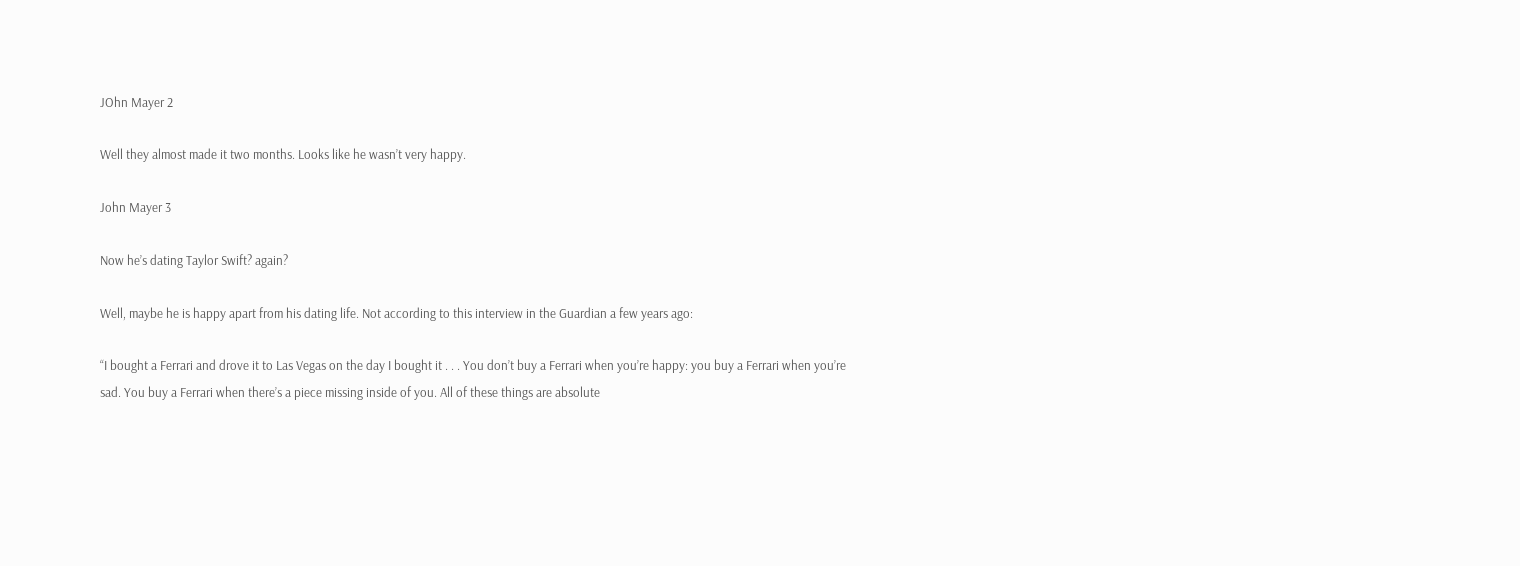JOhn Mayer 2

Well they almost made it two months. Looks like he wasn’t very happy.

John Mayer 3

Now he’s dating Taylor Swift? again?

Well, maybe he is happy apart from his dating life. Not according to this interview in the Guardian a few years ago:

“I bought a Ferrari and drove it to Las Vegas on the day I bought it . . . You don’t buy a Ferrari when you’re happy: you buy a Ferrari when you’re sad. You buy a Ferrari when there’s a piece missing inside of you. All of these things are absolute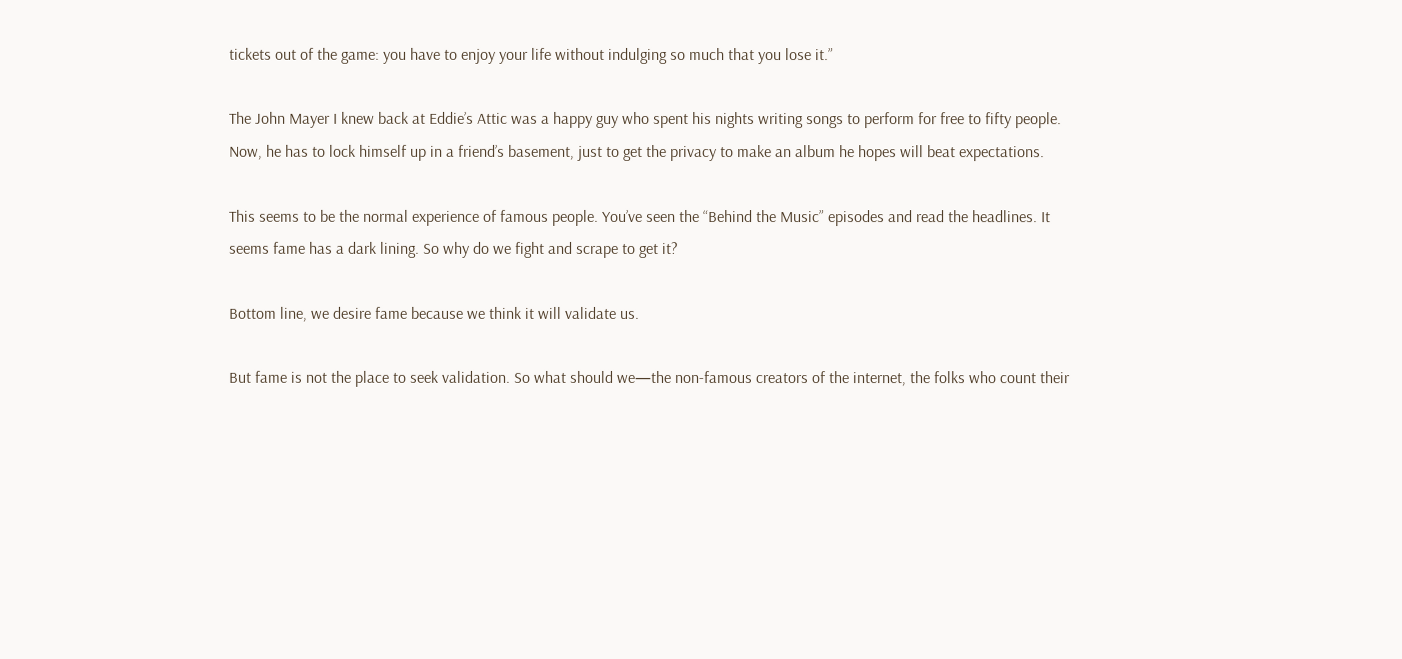tickets out of the game: you have to enjoy your life without indulging so much that you lose it.”

The John Mayer I knew back at Eddie’s Attic was a happy guy who spent his nights writing songs to perform for free to fifty people. Now, he has to lock himself up in a friend’s basement, just to get the privacy to make an album he hopes will beat expectations.

This seems to be the normal experience of famous people. You’ve seen the “Behind the Music” episodes and read the headlines. It seems fame has a dark lining. So why do we fight and scrape to get it?

Bottom line, we desire fame because we think it will validate us.

But fame is not the place to seek validation. So what should we—the non-famous creators of the internet, the folks who count their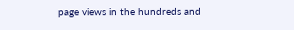page views in the hundreds and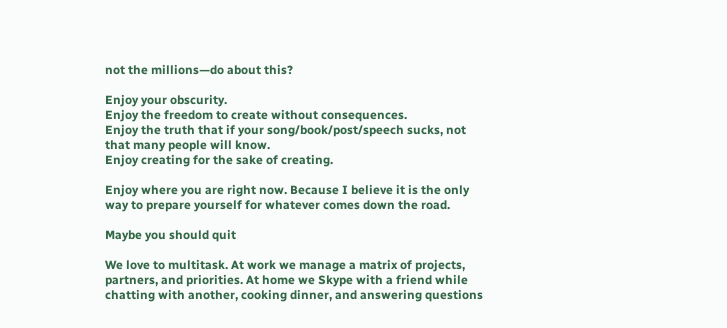not the millions—do about this?

Enjoy your obscurity.
Enjoy the freedom to create without consequences.
Enjoy the truth that if your song/book/post/speech sucks, not that many people will know.
Enjoy creating for the sake of creating.

Enjoy where you are right now. Because I believe it is the only way to prepare yourself for whatever comes down the road.

Maybe you should quit

We love to multitask. At work we manage a matrix of projects, partners, and priorities. At home we Skype with a friend while chatting with another, cooking dinner, and answering questions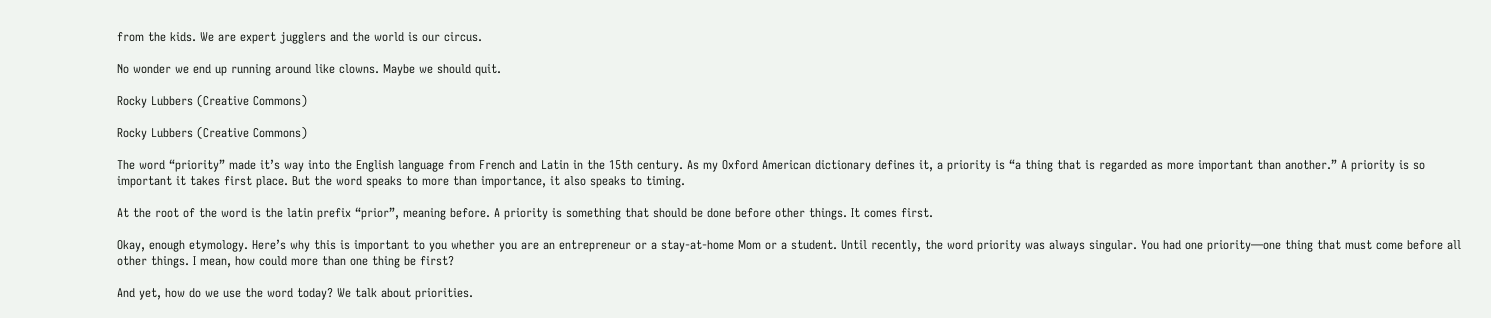from the kids. We are expert jugglers and the world is our circus.

No wonder we end up running around like clowns. Maybe we should quit.

Rocky Lubbers (Creative Commons)

Rocky Lubbers (Creative Commons)

The word “priority” made it’s way into the English language from French and Latin in the 15th century. As my Oxford American dictionary defines it, a priority is “a thing that is regarded as more important than another.” A priority is so important it takes first place. But the word speaks to more than importance, it also speaks to timing.

At the root of the word is the latin prefix “prior”, meaning before. A priority is something that should be done before other things. It comes first.

Okay, enough etymology. Here’s why this is important to you whether you are an entrepreneur or a stay-at-home Mom or a student. Until recently, the word priority was always singular. You had one priority—one thing that must come before all other things. I mean, how could more than one thing be first?

And yet, how do we use the word today? We talk about priorities.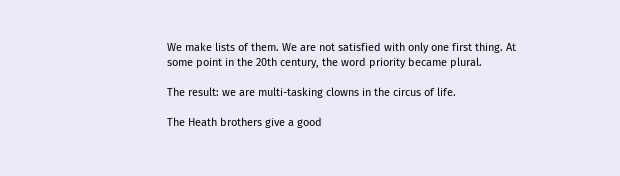We make lists of them. We are not satisfied with only one first thing. At some point in the 20th century, the word priority became plural.

The result: we are multi-tasking clowns in the circus of life.

The Heath brothers give a good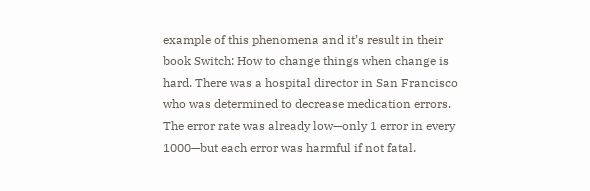example of this phenomena and it’s result in their book Switch: How to change things when change is hard. There was a hospital director in San Francisco who was determined to decrease medication errors. The error rate was already low—only 1 error in every 1000—but each error was harmful if not fatal.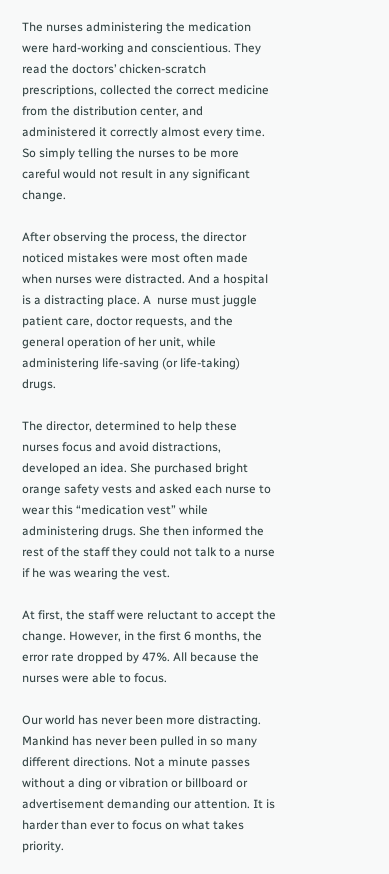The nurses administering the medication were hard-working and conscientious. They read the doctors’ chicken-scratch prescriptions, collected the correct medicine from the distribution center, and administered it correctly almost every time. So simply telling the nurses to be more careful would not result in any significant change.

After observing the process, the director noticed mistakes were most often made when nurses were distracted. And a hospital is a distracting place. A  nurse must juggle patient care, doctor requests, and the general operation of her unit, while administering life-saving (or life-taking) drugs.

The director, determined to help these nurses focus and avoid distractions, developed an idea. She purchased bright orange safety vests and asked each nurse to wear this “medication vest” while administering drugs. She then informed the rest of the staff they could not talk to a nurse if he was wearing the vest.

At first, the staff were reluctant to accept the change. However, in the first 6 months, the error rate dropped by 47%. All because the nurses were able to focus.

Our world has never been more distracting. Mankind has never been pulled in so many different directions. Not a minute passes without a ding or vibration or billboard or advertisement demanding our attention. It is harder than ever to focus on what takes priority.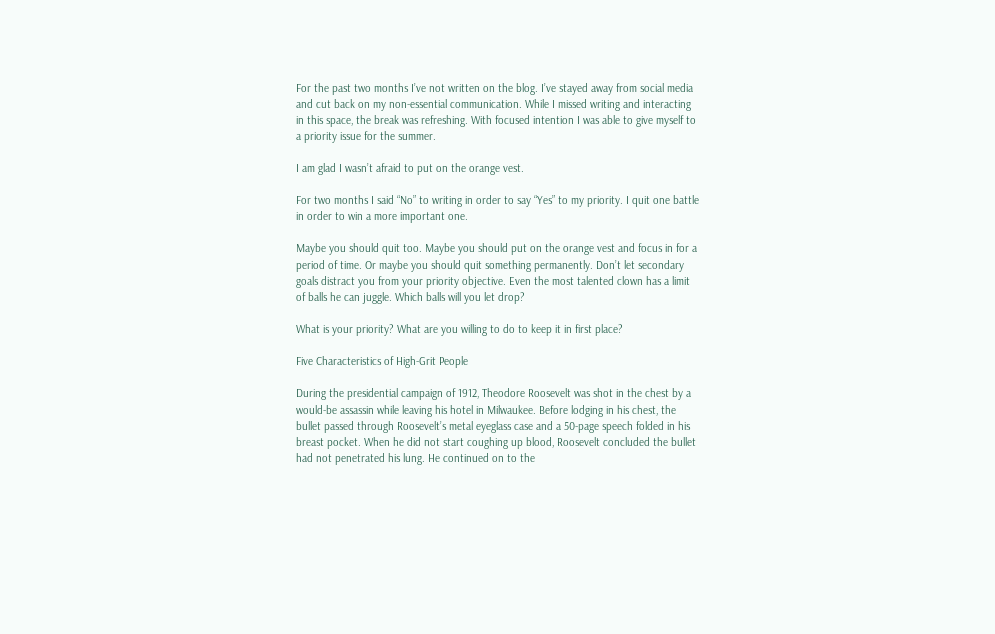For the past two months I’ve not written on the blog. I’ve stayed away from social media and cut back on my non-essential communication. While I missed writing and interacting in this space, the break was refreshing. With focused intention I was able to give myself to a priority issue for the summer.

I am glad I wasn’t afraid to put on the orange vest.

For two months I said “No” to writing in order to say “Yes” to my priority. I quit one battle in order to win a more important one.

Maybe you should quit too. Maybe you should put on the orange vest and focus in for a period of time. Or maybe you should quit something permanently. Don’t let secondary goals distract you from your priority objective. Even the most talented clown has a limit of balls he can juggle. Which balls will you let drop?

What is your priority? What are you willing to do to keep it in first place?

Five Characteristics of High-Grit People

During the presidential campaign of 1912, Theodore Roosevelt was shot in the chest by a would-be assassin while leaving his hotel in Milwaukee. Before lodging in his chest, the bullet passed through Roosevelt’s metal eyeglass case and a 50-page speech folded in his breast pocket. When he did not start coughing up blood, Roosevelt concluded the bullet had not penetrated his lung. He continued on to the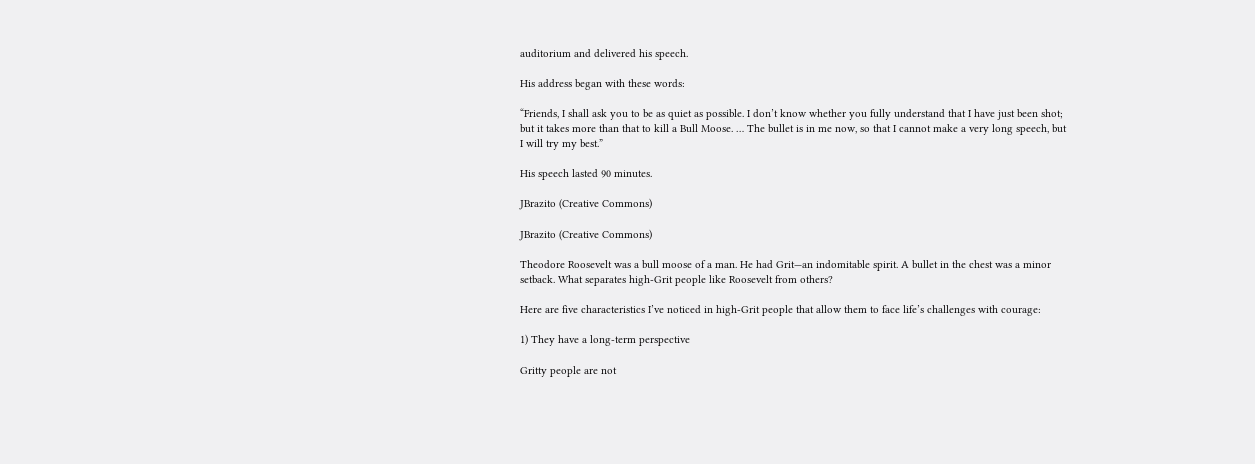auditorium and delivered his speech.

His address began with these words:

“Friends, I shall ask you to be as quiet as possible. I don’t know whether you fully understand that I have just been shot; but it takes more than that to kill a Bull Moose. … The bullet is in me now, so that I cannot make a very long speech, but I will try my best.”

His speech lasted 90 minutes.

JBrazito (Creative Commons)

JBrazito (Creative Commons)

Theodore Roosevelt was a bull moose of a man. He had Grit—an indomitable spirit. A bullet in the chest was a minor setback. What separates high-Grit people like Roosevelt from others?

Here are five characteristics I’ve noticed in high-Grit people that allow them to face life’s challenges with courage:

1) They have a long-term perspective

Gritty people are not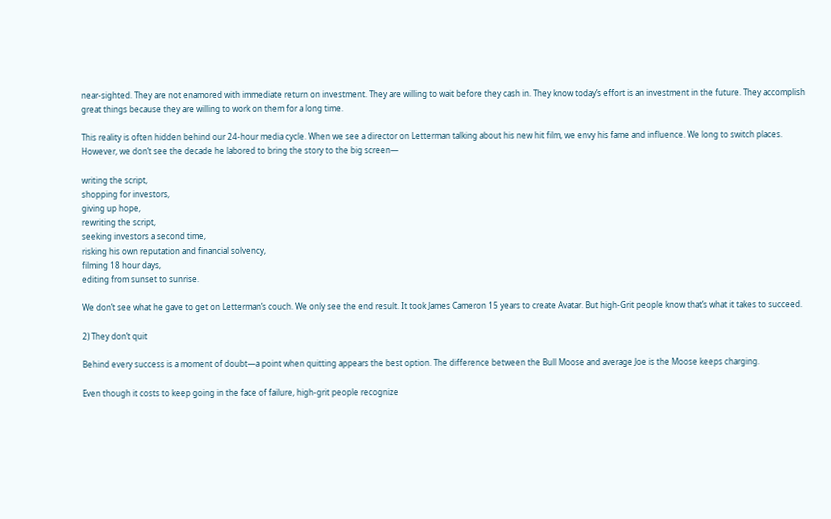near-sighted. They are not enamored with immediate return on investment. They are willing to wait before they cash in. They know today’s effort is an investment in the future. They accomplish great things because they are willing to work on them for a long time.

This reality is often hidden behind our 24-hour media cycle. When we see a director on Letterman talking about his new hit film, we envy his fame and influence. We long to switch places. However, we don’t see the decade he labored to bring the story to the big screen—

writing the script,
shopping for investors,
giving up hope,
rewriting the script,
seeking investors a second time,
risking his own reputation and financial solvency,
filming 18 hour days,
editing from sunset to sunrise.

We don’t see what he gave to get on Letterman’s couch. We only see the end result. It took James Cameron 15 years to create Avatar. But high-Grit people know that’s what it takes to succeed.

2) They don’t quit

Behind every success is a moment of doubt—a point when quitting appears the best option. The difference between the Bull Moose and average Joe is the Moose keeps charging.

Even though it costs to keep going in the face of failure, high-grit people recognize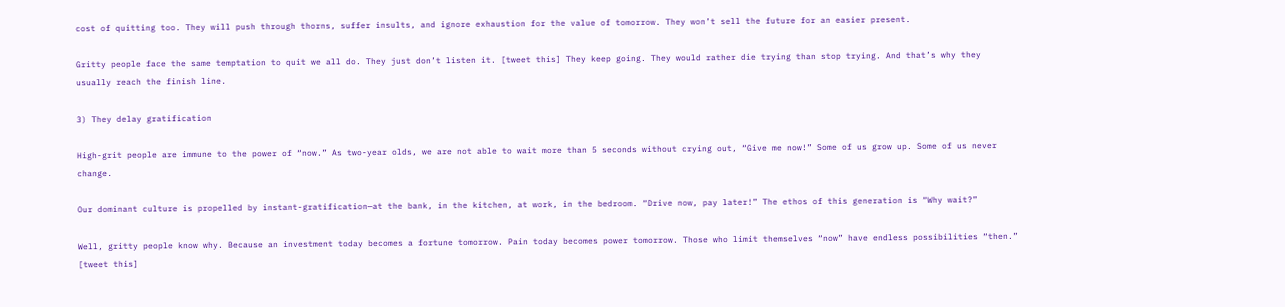cost of quitting too. They will push through thorns, suffer insults, and ignore exhaustion for the value of tomorrow. They won’t sell the future for an easier present.

Gritty people face the same temptation to quit we all do. They just don’t listen it. [tweet this] They keep going. They would rather die trying than stop trying. And that’s why they usually reach the finish line.

3) They delay gratification

High-grit people are immune to the power of “now.” As two-year olds, we are not able to wait more than 5 seconds without crying out, “Give me now!” Some of us grow up. Some of us never change.

Our dominant culture is propelled by instant-gratification—at the bank, in the kitchen, at work, in the bedroom. “Drive now, pay later!” The ethos of this generation is “Why wait?”

Well, gritty people know why. Because an investment today becomes a fortune tomorrow. Pain today becomes power tomorrow. Those who limit themselves “now” have endless possibilities “then.” [tweet this]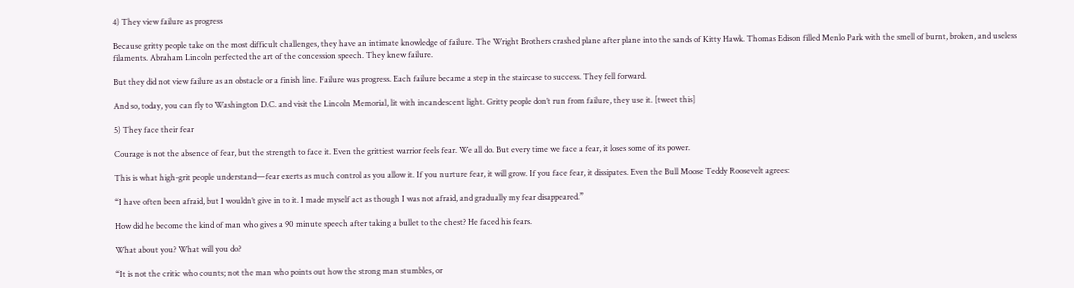4) They view failure as progress

Because gritty people take on the most difficult challenges, they have an intimate knowledge of failure. The Wright Brothers crashed plane after plane into the sands of Kitty Hawk. Thomas Edison filled Menlo Park with the smell of burnt, broken, and useless filaments. Abraham Lincoln perfected the art of the concession speech. They knew failure.

But they did not view failure as an obstacle or a finish line. Failure was progress. Each failure became a step in the staircase to success. They fell forward.

And so, today, you can fly to Washington D.C. and visit the Lincoln Memorial, lit with incandescent light. Gritty people don’t run from failure, they use it. [tweet this]

5) They face their fear

Courage is not the absence of fear, but the strength to face it. Even the grittiest warrior feels fear. We all do. But every time we face a fear, it loses some of its power.

This is what high-grit people understand—fear exerts as much control as you allow it. If you nurture fear, it will grow. If you face fear, it dissipates. Even the Bull Moose Teddy Roosevelt agrees:

“I have often been afraid, but I wouldn’t give in to it. I made myself act as though I was not afraid, and gradually my fear disappeared.”

How did he become the kind of man who gives a 90 minute speech after taking a bullet to the chest? He faced his fears.

What about you? What will you do?

“It is not the critic who counts; not the man who points out how the strong man stumbles, or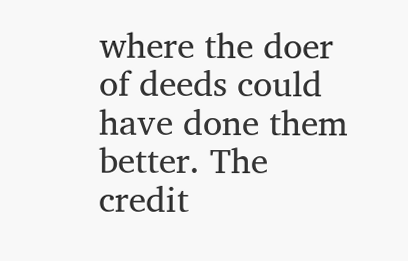where the doer of deeds could have done them better. The credit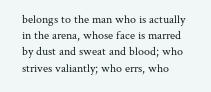belongs to the man who is actually in the arena, whose face is marred by dust and sweat and blood; who strives valiantly; who errs, who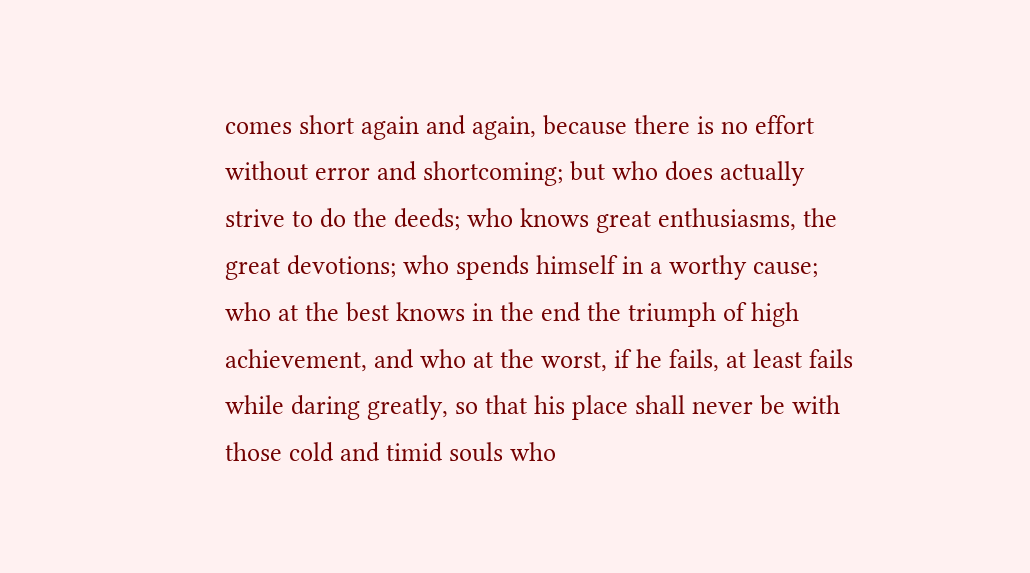comes short again and again, because there is no effort without error and shortcoming; but who does actually strive to do the deeds; who knows great enthusiasms, the great devotions; who spends himself in a worthy cause; who at the best knows in the end the triumph of high achievement, and who at the worst, if he fails, at least fails while daring greatly, so that his place shall never be with those cold and timid souls who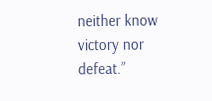neither know victory nor defeat.”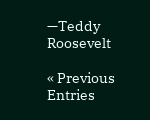—Teddy Roosevelt

« Previous Entries